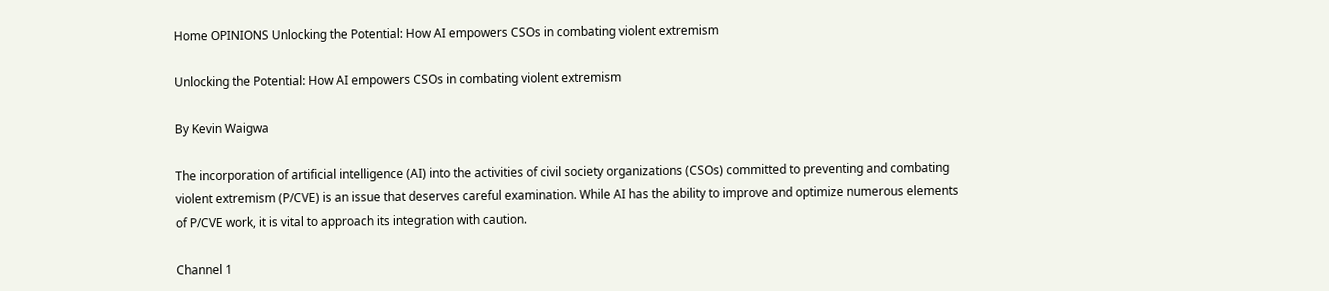Home OPINIONS Unlocking the Potential: How AI empowers CSOs in combating violent extremism

Unlocking the Potential: How AI empowers CSOs in combating violent extremism

By Kevin Waigwa

The incorporation of artificial intelligence (AI) into the activities of civil society organizations (CSOs) committed to preventing and combating violent extremism (P/CVE) is an issue that deserves careful examination. While AI has the ability to improve and optimize numerous elements of P/CVE work, it is vital to approach its integration with caution.

Channel 1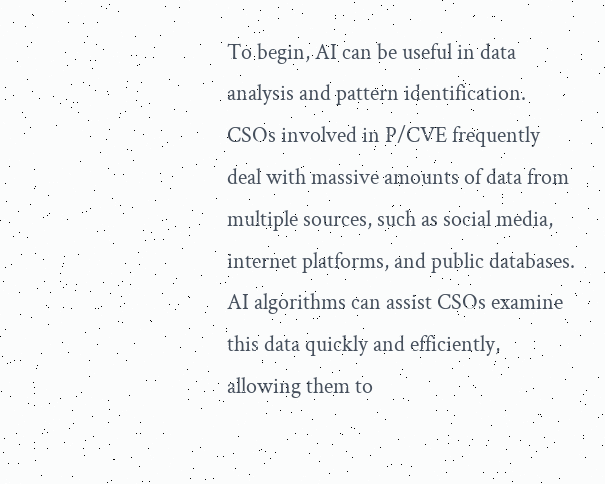To begin, AI can be useful in data analysis and pattern identification. CSOs involved in P/CVE frequently deal with massive amounts of data from multiple sources, such as social media, internet platforms, and public databases. AI algorithms can assist CSOs examine this data quickly and efficiently, allowing them to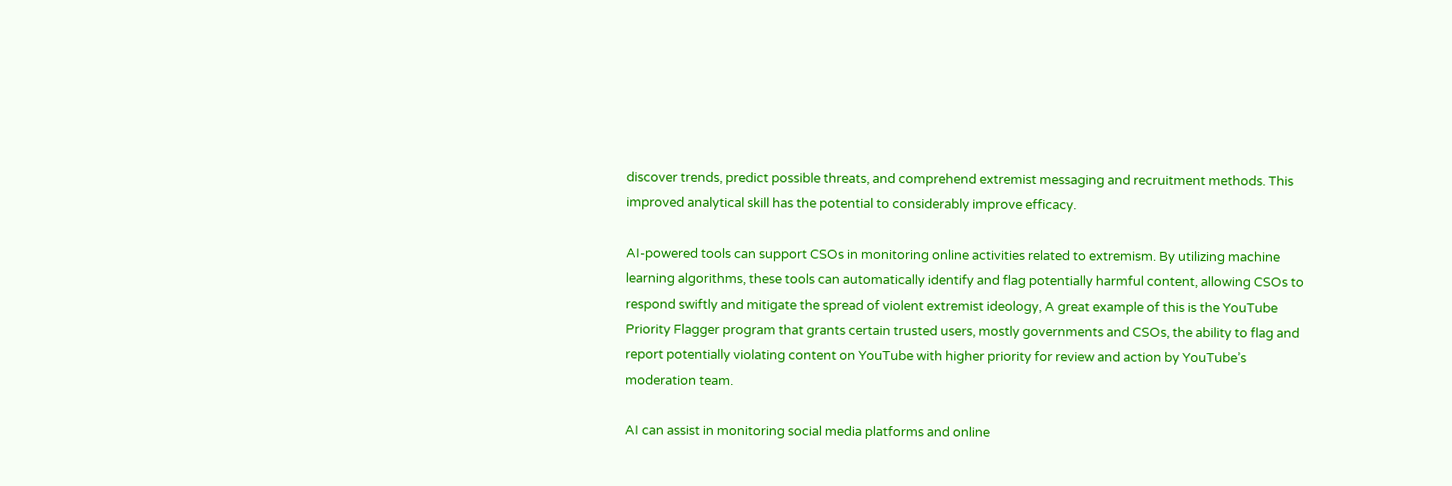discover trends, predict possible threats, and comprehend extremist messaging and recruitment methods. This improved analytical skill has the potential to considerably improve efficacy.

AI-powered tools can support CSOs in monitoring online activities related to extremism. By utilizing machine learning algorithms, these tools can automatically identify and flag potentially harmful content, allowing CSOs to respond swiftly and mitigate the spread of violent extremist ideology, A great example of this is the YouTube Priority Flagger program that grants certain trusted users, mostly governments and CSOs, the ability to flag and report potentially violating content on YouTube with higher priority for review and action by YouTube’s moderation team.

AI can assist in monitoring social media platforms and online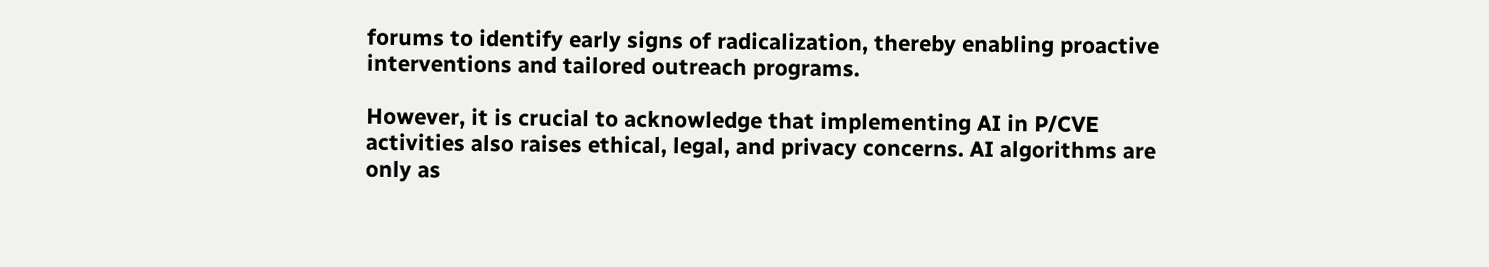forums to identify early signs of radicalization, thereby enabling proactive interventions and tailored outreach programs.

However, it is crucial to acknowledge that implementing AI in P/CVE activities also raises ethical, legal, and privacy concerns. AI algorithms are only as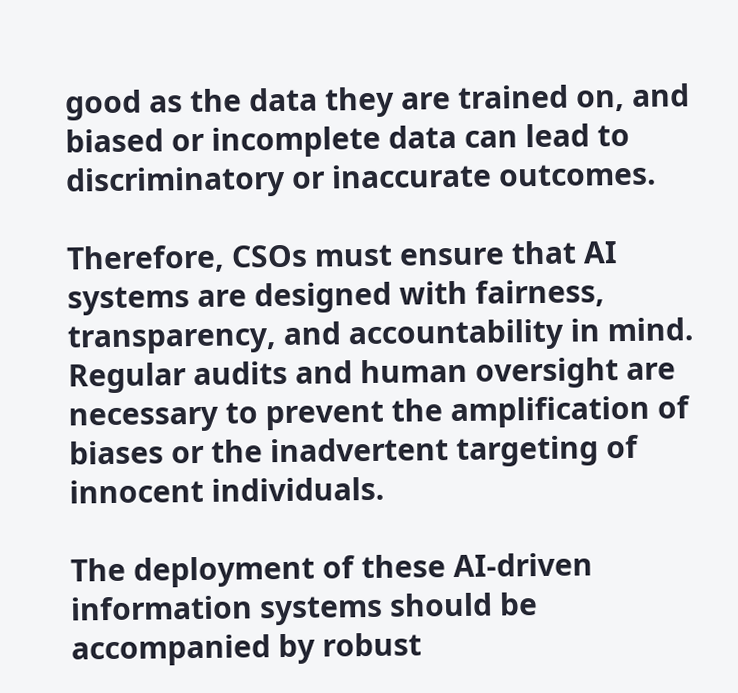good as the data they are trained on, and biased or incomplete data can lead to discriminatory or inaccurate outcomes.

Therefore, CSOs must ensure that AI systems are designed with fairness, transparency, and accountability in mind. Regular audits and human oversight are necessary to prevent the amplification of biases or the inadvertent targeting of innocent individuals.

The deployment of these AI-driven information systems should be accompanied by robust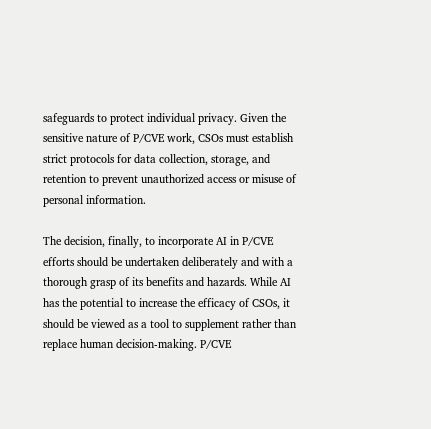safeguards to protect individual privacy. Given the sensitive nature of P/CVE work, CSOs must establish strict protocols for data collection, storage, and retention to prevent unauthorized access or misuse of personal information.

The decision, finally, to incorporate AI in P/CVE efforts should be undertaken deliberately and with a thorough grasp of its benefits and hazards. While AI has the potential to increase the efficacy of CSOs, it should be viewed as a tool to supplement rather than replace human decision-making. P/CVE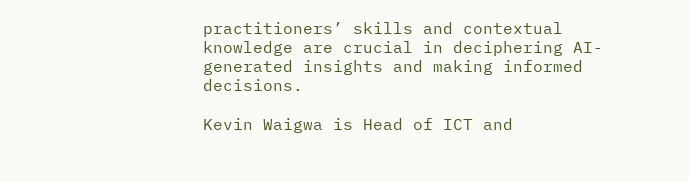practitioners’ skills and contextual knowledge are crucial in deciphering AI-generated insights and making informed decisions.

Kevin Waigwa is Head of ICT and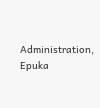Administration, Epuka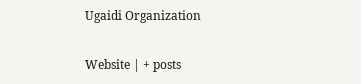Ugaidi Organization

Website | + posts